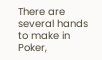There are several hands to make in Poker,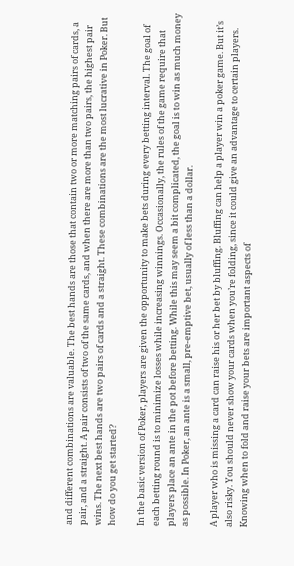and different combinations are valuable. The best hands are those that contain two or more matching pairs of cards, a pair, and a straight. A pair consists of two of the same cards, and when there are more than two pairs, the highest pair wins. The next best hands are two pairs of cards and a straight. These combinations are the most lucrative in Poker. But how do you get started?

In the basic version of Poker, players are given the opportunity to make bets during every betting interval. The goal of each betting round is to minimize losses while increasing winnings. Occasionally, the rules of the game require that players place an ante in the pot before betting. While this may seem a bit complicated, the goal is to win as much money as possible. In Poker, an ante is a small, pre-emptive bet, usually of less than a dollar.

A player who is missing a card can raise his or her bet by bluffing. Bluffing can help a player win a poker game. But it’s also risky. You should never show your cards when you’re folding, since it could give an advantage to certain players. Knowing when to fold and raise your bets are important aspects of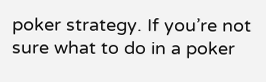poker strategy. If you’re not sure what to do in a poker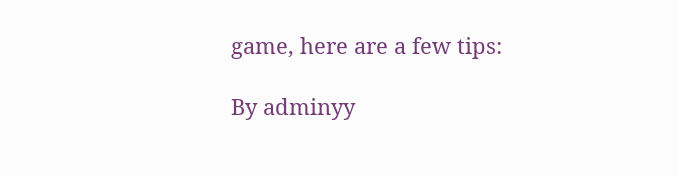game, here are a few tips:

By adminyy